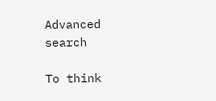Advanced search

To think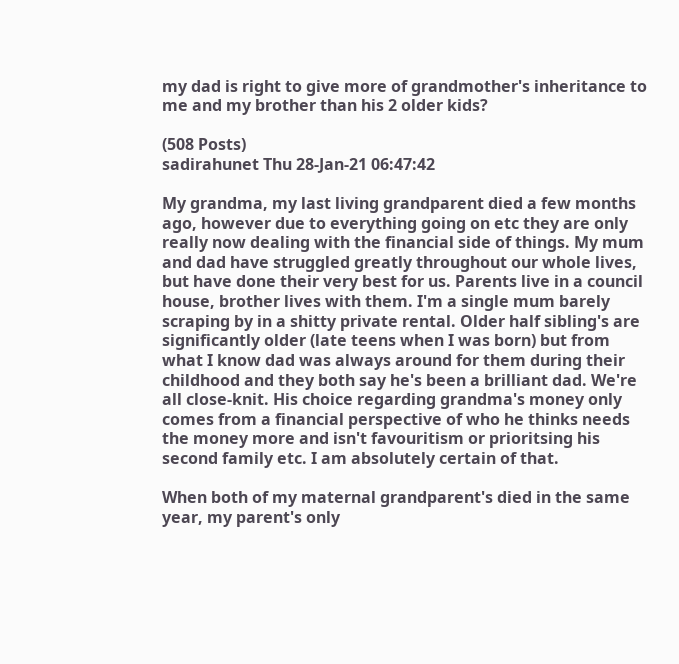my dad is right to give more of grandmother's inheritance to me and my brother than his 2 older kids?

(508 Posts)
sadirahunet Thu 28-Jan-21 06:47:42

My grandma, my last living grandparent died a few months ago, however due to everything going on etc they are only really now dealing with the financial side of things. My mum and dad have struggled greatly throughout our whole lives, but have done their very best for us. Parents live in a council house, brother lives with them. I'm a single mum barely scraping by in a shitty private rental. Older half sibling's are significantly older (late teens when I was born) but from what I know dad was always around for them during their childhood and they both say he's been a brilliant dad. We're all close-knit. His choice regarding grandma's money only comes from a financial perspective of who he thinks needs the money more and isn't favouritism or prioritsing his second family etc. I am absolutely certain of that.

When both of my maternal grandparent's died in the same year, my parent's only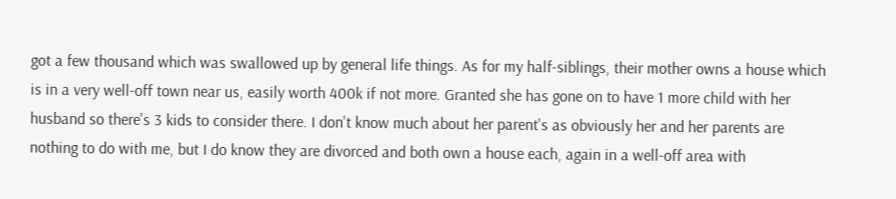got a few thousand which was swallowed up by general life things. As for my half-siblings, their mother owns a house which is in a very well-off town near us, easily worth 400k if not more. Granted she has gone on to have 1 more child with her husband so there's 3 kids to consider there. I don't know much about her parent's as obviously her and her parents are nothing to do with me, but I do know they are divorced and both own a house each, again in a well-off area with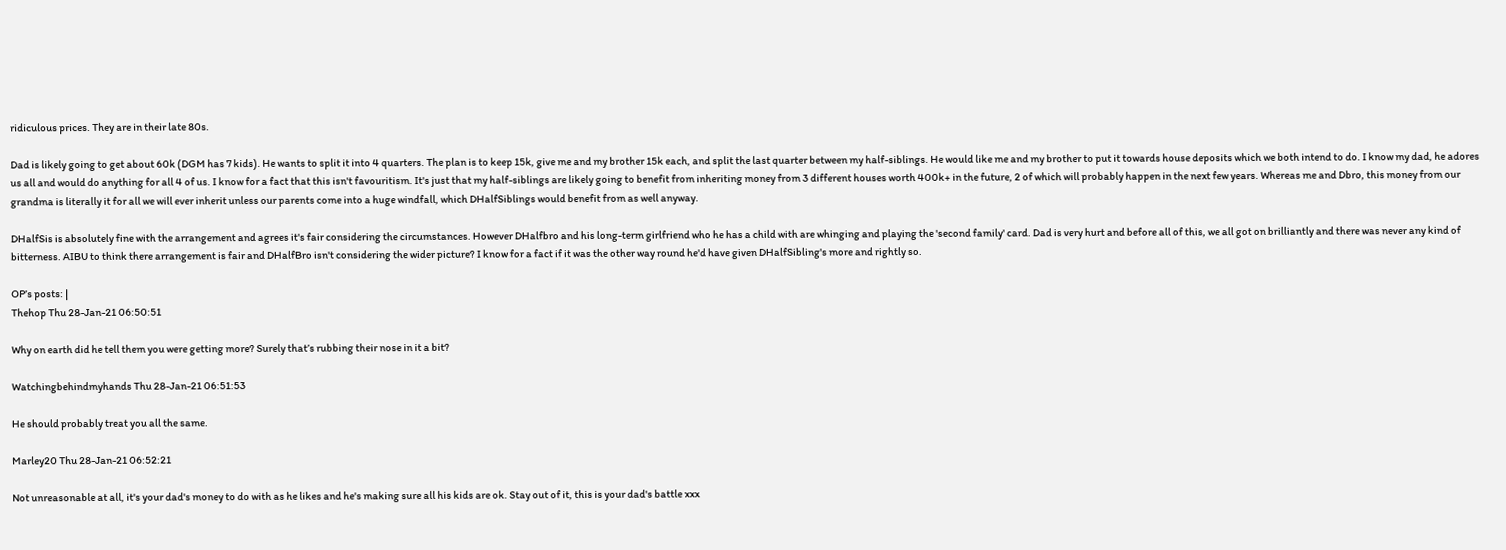ridiculous prices. They are in their late 80s.

Dad is likely going to get about 60k (DGM has 7 kids). He wants to split it into 4 quarters. The plan is to keep 15k, give me and my brother 15k each, and split the last quarter between my half-siblings. He would like me and my brother to put it towards house deposits which we both intend to do. I know my dad, he adores us all and would do anything for all 4 of us. I know for a fact that this isn't favouritism. It's just that my half-siblings are likely going to benefit from inheriting money from 3 different houses worth 400k+ in the future, 2 of which will probably happen in the next few years. Whereas me and Dbro, this money from our grandma is literally it for all we will ever inherit unless our parents come into a huge windfall, which DHalfSiblings would benefit from as well anyway.

DHalfSis is absolutely fine with the arrangement and agrees it's fair considering the circumstances. However DHalfbro and his long-term girlfriend who he has a child with are whinging and playing the 'second family' card. Dad is very hurt and before all of this, we all got on brilliantly and there was never any kind of bitterness. AIBU to think there arrangement is fair and DHalfBro isn't considering the wider picture? I know for a fact if it was the other way round he'd have given DHalfSibling's more and rightly so.

OP’s posts: |
Thehop Thu 28-Jan-21 06:50:51

Why on earth did he tell them you were getting more? Surely that’s rubbing their nose in it a bit?

Watchingbehindmyhands Thu 28-Jan-21 06:51:53

He should probably treat you all the same.

Marley20 Thu 28-Jan-21 06:52:21

Not unreasonable at all, it's your dad's money to do with as he likes and he's making sure all his kids are ok. Stay out of it, this is your dad's battle xxx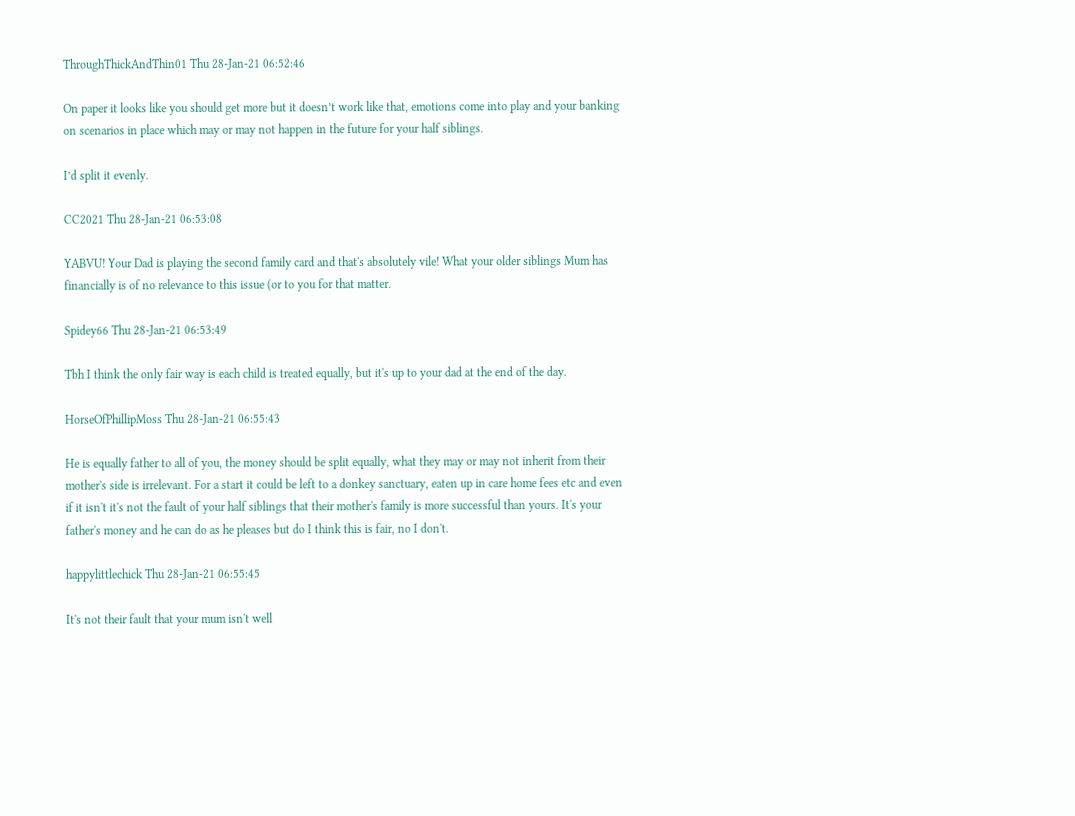ThroughThickAndThin01 Thu 28-Jan-21 06:52:46

On paper it looks like you should get more but it doesn’t work like that, emotions come into play and your banking on scenarios in place which may or may not happen in the future for your half siblings.

I’d split it evenly.

CC2021 Thu 28-Jan-21 06:53:08

YABVU! Your Dad is playing the second family card and that's absolutely vile! What your older siblings Mum has financially is of no relevance to this issue (or to you for that matter.

Spidey66 Thu 28-Jan-21 06:53:49

Tbh I think the only fair way is each child is treated equally, but it's up to your dad at the end of the day.

HorseOfPhillipMoss Thu 28-Jan-21 06:55:43

He is equally father to all of you, the money should be split equally, what they may or may not inherit from their mother's side is irrelevant. For a start it could be left to a donkey sanctuary, eaten up in care home fees etc and even if it isn't it's not the fault of your half siblings that their mother's family is more successful than yours. It's your father's money and he can do as he pleases but do I think this is fair, no I don't.

happylittlechick Thu 28-Jan-21 06:55:45

It's not their fault that your mum isn't well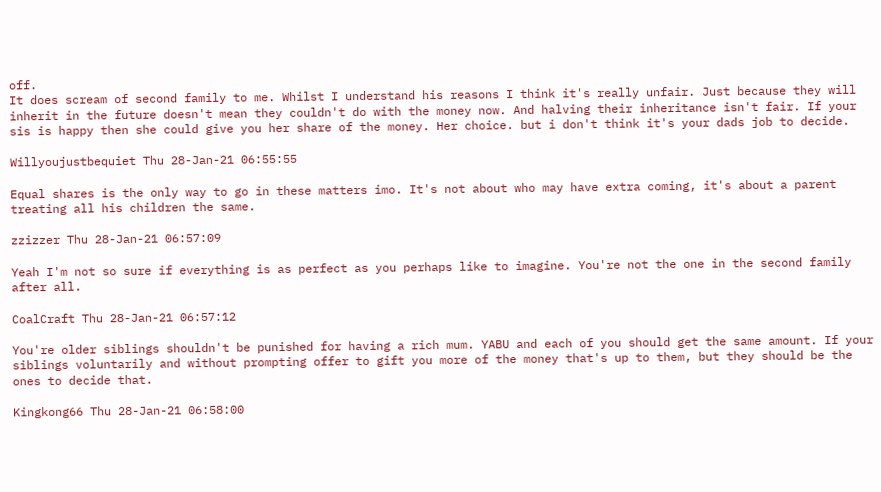off.
It does scream of second family to me. Whilst I understand his reasons I think it's really unfair. Just because they will inherit in the future doesn't mean they couldn't do with the money now. And halving their inheritance isn't fair. If your sis is happy then she could give you her share of the money. Her choice. but i don't think it's your dads job to decide.

Willyoujustbequiet Thu 28-Jan-21 06:55:55

Equal shares is the only way to go in these matters imo. It's not about who may have extra coming, it's about a parent treating all his children the same.

zzizzer Thu 28-Jan-21 06:57:09

Yeah I'm not so sure if everything is as perfect as you perhaps like to imagine. You're not the one in the second family after all.

CoalCraft Thu 28-Jan-21 06:57:12

You're older siblings shouldn't be punished for having a rich mum. YABU and each of you should get the same amount. If your siblings voluntarily and without prompting offer to gift you more of the money that's up to them, but they should be the ones to decide that.

Kingkong66 Thu 28-Jan-21 06:58:00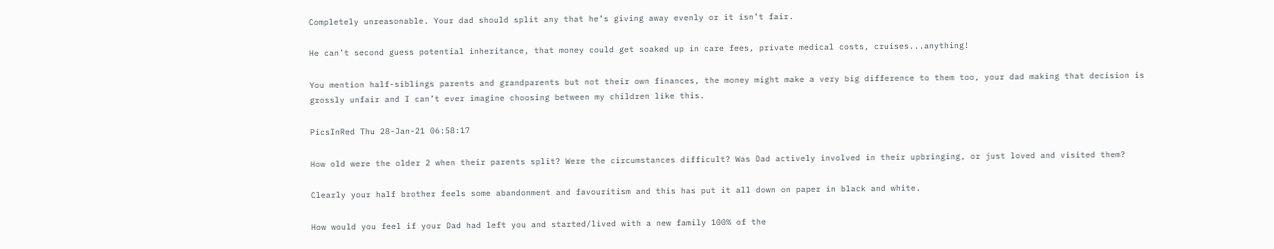Completely unreasonable. Your dad should split any that he’s giving away evenly or it isn’t fair.

He can’t second guess potential inheritance, that money could get soaked up in care fees, private medical costs, cruises...anything!

You mention half-siblings parents and grandparents but not their own finances, the money might make a very big difference to them too, your dad making that decision is grossly unfair and I can’t ever imagine choosing between my children like this.

PicsInRed Thu 28-Jan-21 06:58:17

How old were the older 2 when their parents split? Were the circumstances difficult? Was Dad actively involved in their upbringing, or just loved and visited them?

Clearly your half brother feels some abandonment and favouritism and this has put it all down on paper in black and white.

How would you feel if your Dad had left you and started/lived with a new family 100% of the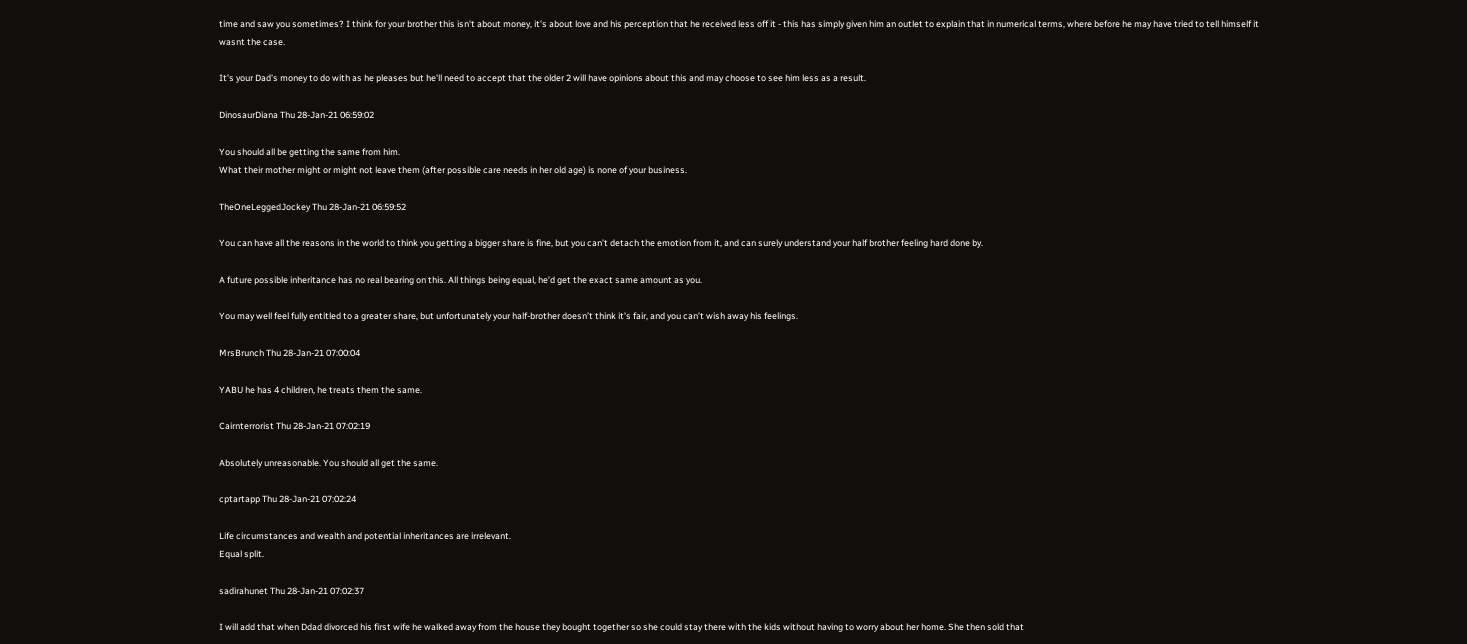time and saw you sometimes? I think for your brother this isn't about money, it's about love and his perception that he received less off it - this has simply given him an outlet to explain that in numerical terms, where before he may have tried to tell himself it wasnt the case.

It's your Dad's money to do with as he pleases but he'll need to accept that the older 2 will have opinions about this and may choose to see him less as a result.

DinosaurDiana Thu 28-Jan-21 06:59:02

You should all be getting the same from him.
What their mother might or might not leave them (after possible care needs in her old age) is none of your business.

TheOneLeggedJockey Thu 28-Jan-21 06:59:52

You can have all the reasons in the world to think you getting a bigger share is fine, but you can’t detach the emotion from it, and can surely understand your half brother feeling hard done by.

A future possible inheritance has no real bearing on this. All things being equal, he’d get the exact same amount as you.

You may well feel fully entitled to a greater share, but unfortunately your half-brother doesn’t think it’s fair, and you can’t wish away his feelings.

MrsBrunch Thu 28-Jan-21 07:00:04

YABU he has 4 children, he treats them the same.

Cairnterrorist Thu 28-Jan-21 07:02:19

Absolutely unreasonable. You should all get the same.

cptartapp Thu 28-Jan-21 07:02:24

Life circumstances and wealth and potential inheritances are irrelevant.
Equal split.

sadirahunet Thu 28-Jan-21 07:02:37

I will add that when Ddad divorced his first wife he walked away from the house they bought together so she could stay there with the kids without having to worry about her home. She then sold that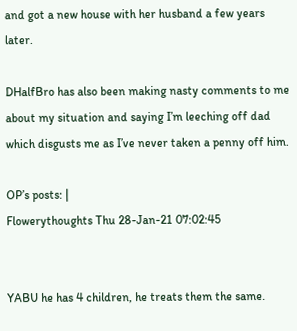and got a new house with her husband a few years later.

DHalfBro has also been making nasty comments to me about my situation and saying I’m leeching off dad which disgusts me as I’ve never taken a penny off him.

OP’s posts: |
Flowerythoughts Thu 28-Jan-21 07:02:45


YABU he has 4 children, he treats them the same.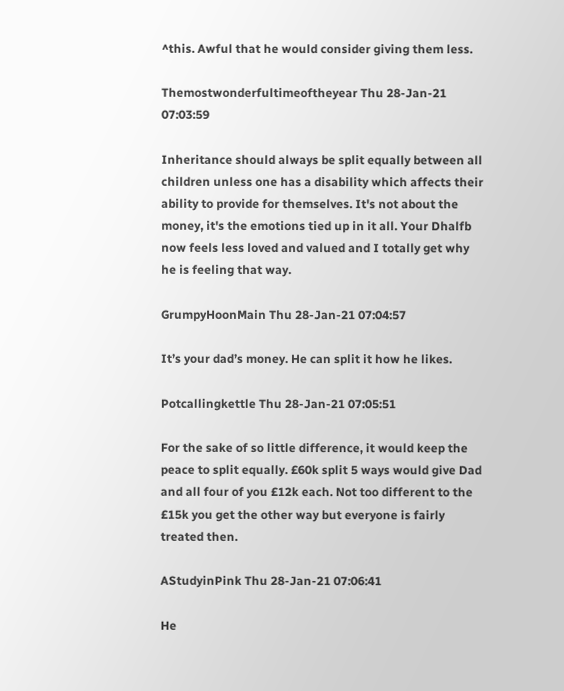^this. Awful that he would consider giving them less.

Themostwonderfultimeoftheyear Thu 28-Jan-21 07:03:59

Inheritance should always be split equally between all children unless one has a disability which affects their ability to provide for themselves. It's not about the money, it's the emotions tied up in it all. Your Dhalfb now feels less loved and valued and I totally get why he is feeling that way.

GrumpyHoonMain Thu 28-Jan-21 07:04:57

It’s your dad’s money. He can split it how he likes.

Potcallingkettle Thu 28-Jan-21 07:05:51

For the sake of so little difference, it would keep the peace to split equally. £60k split 5 ways would give Dad and all four of you £12k each. Not too different to the £15k you get the other way but everyone is fairly treated then.

AStudyinPink Thu 28-Jan-21 07:06:41

He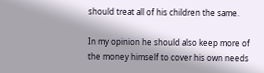should treat all of his children the same.

In my opinion he should also keep more of the money himself to cover his own needs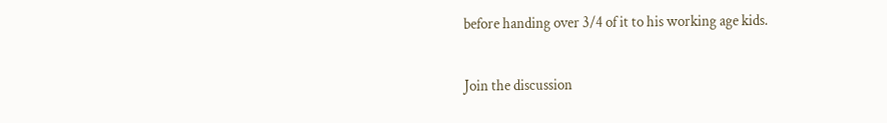before handing over 3/4 of it to his working age kids.

Join the discussion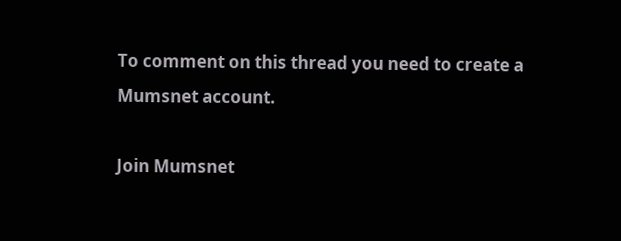To comment on this thread you need to create a Mumsnet account.

Join Mumsnet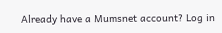Already have a Mumsnet account? Log in